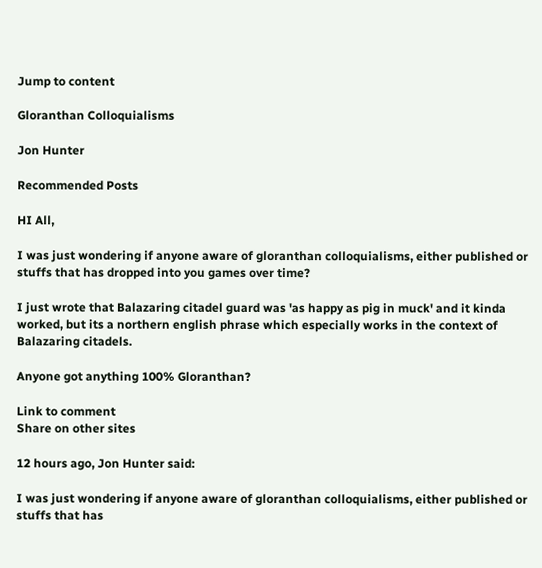Jump to content

Gloranthan Colloquialisms

Jon Hunter

Recommended Posts

HI All,

I was just wondering if anyone aware of gloranthan colloquialisms, either published or stuffs that has dropped into you games over time?

I just wrote that Balazaring citadel guard was 'as happy as pig in muck' and it kinda worked, but its a northern english phrase which especially works in the context of Balazaring citadels.

Anyone got anything 100% Gloranthan?

Link to comment
Share on other sites

12 hours ago, Jon Hunter said:

I was just wondering if anyone aware of gloranthan colloquialisms, either published or stuffs that has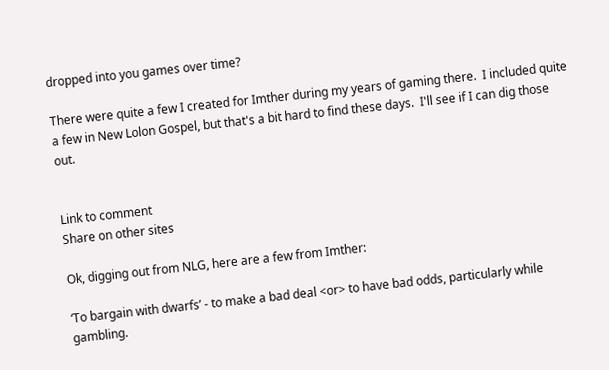dropped into you games over time?

There were quite a few I created for Imther during my years of gaming there.  I included quite a few in New Lolon Gospel, but that's a bit hard to find these days.  I'll see if I can dig those out.


Link to comment
Share on other sites

Ok, digging out from NLG, here are a few from Imther:

‘To bargain with dwarfs’ - to make a bad deal <or> to have bad odds, particularly while gambling.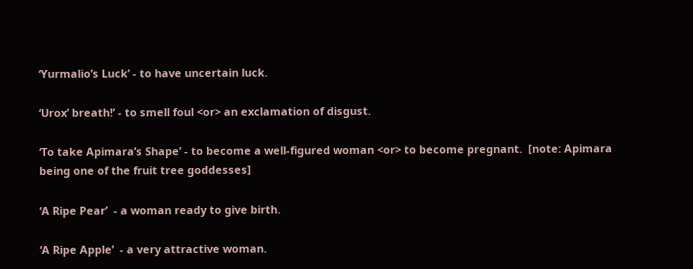‘Yurmalio’s Luck’ - to have uncertain luck.

‘Urox’ breath!’ - to smell foul <or> an exclamation of disgust.

‘To take Apimara’s Shape’ - to become a well-figured woman <or> to become pregnant.  [note: Apimara being one of the fruit tree goddesses]

‘A Ripe Pear’  - a woman ready to give birth.

‘A Ripe Apple’  - a very attractive woman.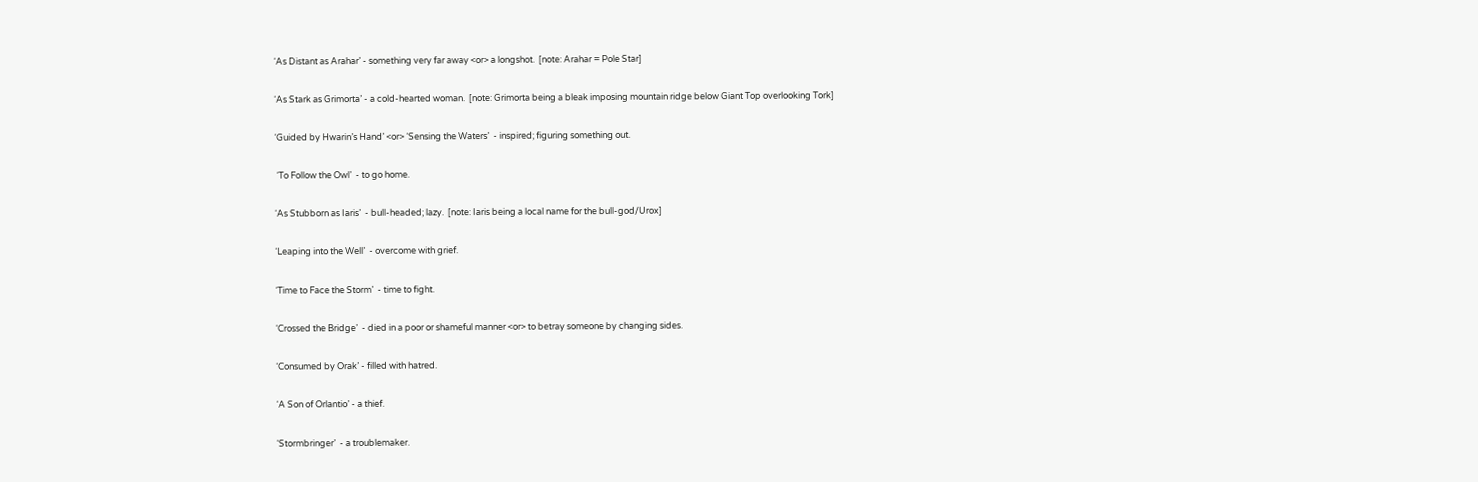‘As Distant as Arahar’ - something very far away <or> a longshot.  [note: Arahar = Pole Star]

‘As Stark as Grimorta’ - a cold-hearted woman.  [note: Grimorta being a bleak imposing mountain ridge below Giant Top overlooking Tork]

‘Guided by Hwarin’s Hand’ <or> ‘Sensing the Waters’  - inspired; figuring something out.

 ‘To Follow the Owl’  - to go home.

‘As Stubborn as Iaris’  - bull-headed; lazy.  [note: Iaris being a local name for the bull-god/Urox]

‘Leaping into the Well’  - overcome with grief.

‘Time to Face the Storm’  - time to fight.

‘Crossed the Bridge’  - died in a poor or shameful manner <or> to betray someone by changing sides.

‘Consumed by Orak’ - filled with hatred.

‘A Son of Orlantio’ - a thief.

‘Stormbringer’  - a troublemaker.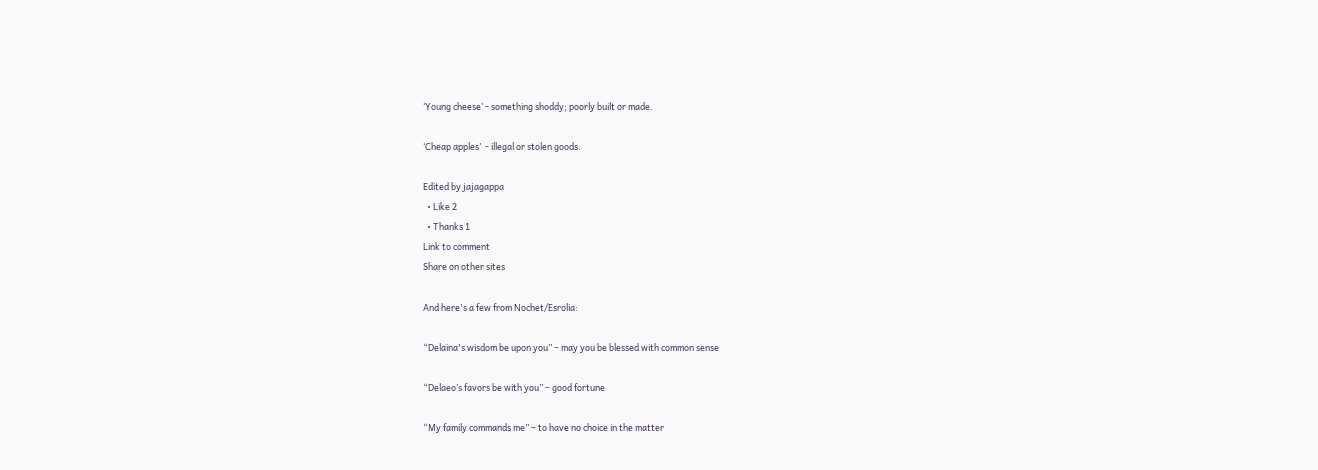‘Young cheese’ - something shoddy; poorly built or made.

‘Cheap apples’  - illegal or stolen goods.

Edited by jajagappa
  • Like 2
  • Thanks 1
Link to comment
Share on other sites

And here's a few from Nochet/Esrolia:

“Delaina's wisdom be upon you” – may you be blessed with common sense

“Delaeo’s favors be with you” – good fortune

“My family commands me” – to have no choice in the matter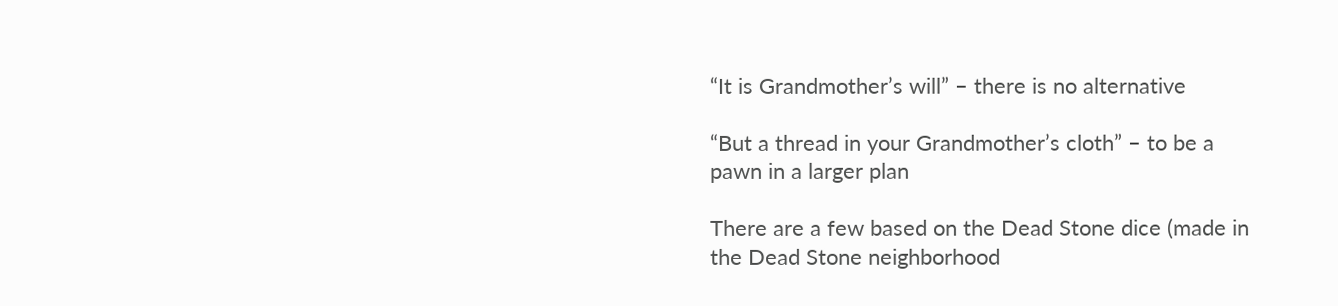“It is Grandmother’s will” – there is no alternative

“But a thread in your Grandmother’s cloth” – to be a pawn in a larger plan

There are a few based on the Dead Stone dice (made in the Dead Stone neighborhood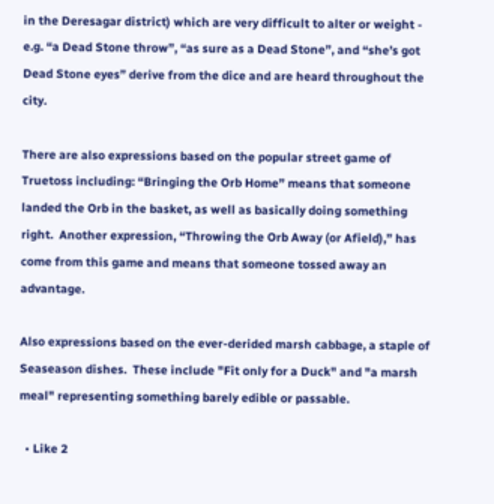in the Deresagar district) which are very difficult to alter or weight - e.g. “a Dead Stone throw”, “as sure as a Dead Stone”, and “she’s got Dead Stone eyes” derive from the dice and are heard throughout the city.

There are also expressions based on the popular street game of Truetoss including: “Bringing the Orb Home” means that someone landed the Orb in the basket, as well as basically doing something right.  Another expression, “Throwing the Orb Away (or Afield),” has come from this game and means that someone tossed away an advantage.

Also expressions based on the ever-derided marsh cabbage, a staple of Seaseason dishes.  These include "Fit only for a Duck" and "a marsh meal" representing something barely edible or passable.

  • Like 2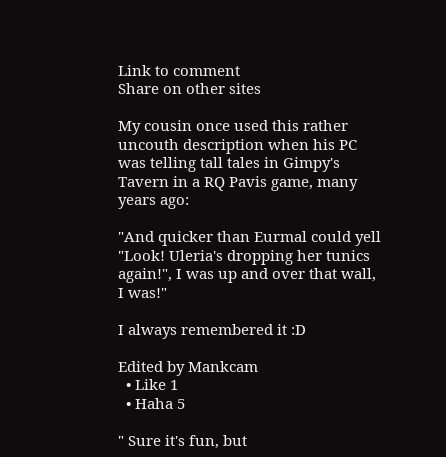Link to comment
Share on other sites

My cousin once used this rather uncouth description when his PC was telling tall tales in Gimpy's Tavern in a RQ Pavis game, many years ago:

"And quicker than Eurmal could yell "Look! Uleria's dropping her tunics again!", I was up and over that wall, I was!"

I always remembered it :D

Edited by Mankcam
  • Like 1
  • Haha 5

" Sure it's fun, but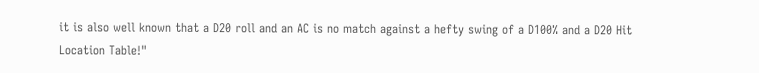it is also well known that a D20 roll and an AC is no match against a hefty swing of a D100% and a D20 Hit Location Table!"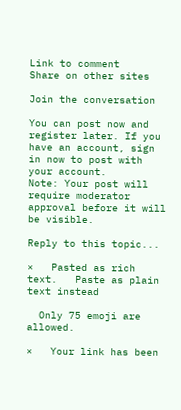Link to comment
Share on other sites

Join the conversation

You can post now and register later. If you have an account, sign in now to post with your account.
Note: Your post will require moderator approval before it will be visible.

Reply to this topic...

×   Pasted as rich text.   Paste as plain text instead

  Only 75 emoji are allowed.

×   Your link has been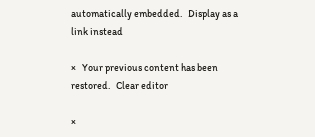automatically embedded.   Display as a link instead

×   Your previous content has been restored.   Clear editor

×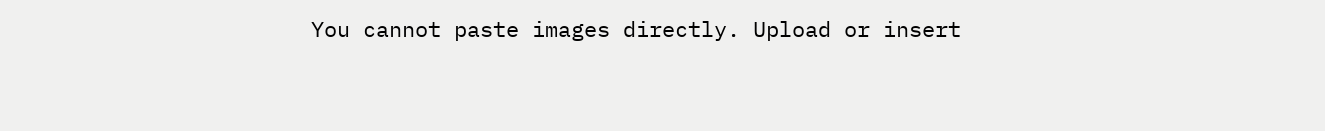You cannot paste images directly. Upload or insert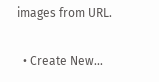images from URL.

  • Create New...